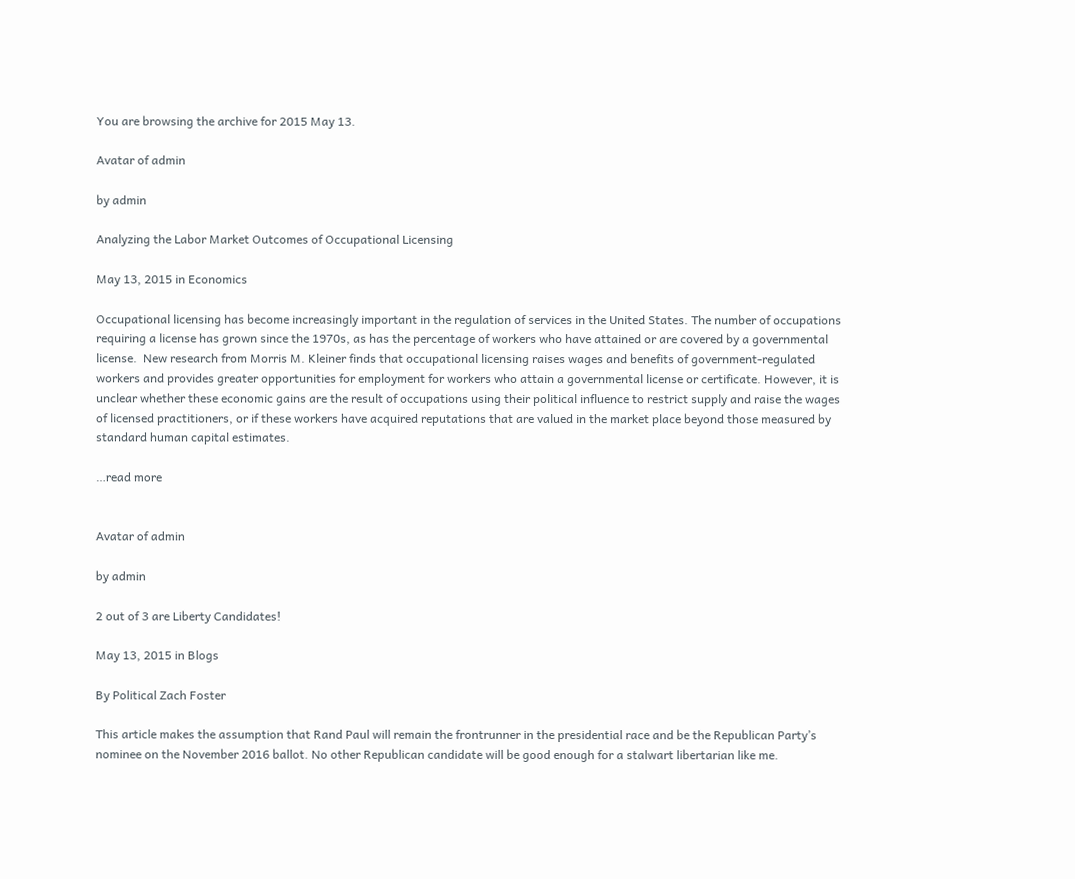You are browsing the archive for 2015 May 13.

Avatar of admin

by admin

Analyzing the Labor Market Outcomes of Occupational Licensing

May 13, 2015 in Economics

Occupational licensing has become increasingly important in the regulation of services in the United States. The number of occupations requiring a license has grown since the 1970s, as has the percentage of workers who have attained or are covered by a governmental license.  New research from Morris M. Kleiner finds that occupational licensing raises wages and benefits of government-regulated workers and provides greater opportunities for employment for workers who attain a governmental license or certificate. However, it is unclear whether these economic gains are the result of occupations using their political influence to restrict supply and raise the wages of licensed practitioners, or if these workers have acquired reputations that are valued in the market place beyond those measured by standard human capital estimates.

…read more


Avatar of admin

by admin

2 out of 3 are Liberty Candidates!

May 13, 2015 in Blogs

By Political Zach Foster

This article makes the assumption that Rand Paul will remain the frontrunner in the presidential race and be the Republican Party’s nominee on the November 2016 ballot. No other Republican candidate will be good enough for a stalwart libertarian like me.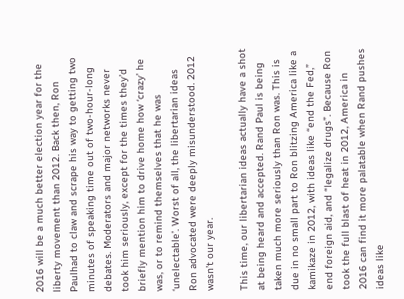2016 will be a much better election year for the liberty movement than 2012. Back then, Ron Paulhad to claw and scrape his way to getting two minutes of speaking time out of two-hour-long debates. Moderators and major networks never took him seriously, except for the times they’d briefly mention him to drive home how ‘crazy’ he was, or to remind themselves that he was ‘unelectable’. Worst of all, the libertarian ideas Ron advocated were deeply misunderstood. 2012 wasn’t our year.

This time, our libertarian ideas actually have a shot at being heard and accepted. Rand Paul is being taken much more seriously than Ron was. This is due in no small part to Ron blitzing America like a kamikaze in 2012, with ideas like “end the Fed,” end foreign aid, and “legalize drugs”. Because Ron took the full blast of heat in 2012, America in 2016 can find it more palatable when Rand pushes ideas like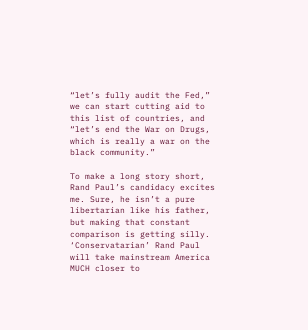“let’s fully audit the Fed,” we can start cutting aid to this list of countries, and “let’s end the War on Drugs, which is really a war on the black community.”

To make a long story short, Rand Paul’s candidacy excites me. Sure, he isn’t a pure libertarian like his father, but making that constant comparison is getting silly. ‘Conservatarian’ Rand Paul will take mainstream America MUCH closer to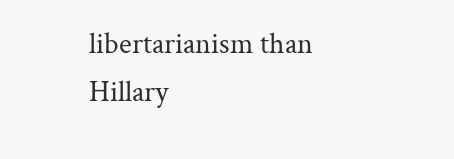libertarianism than Hillary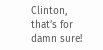Clinton, that’s for damn sure!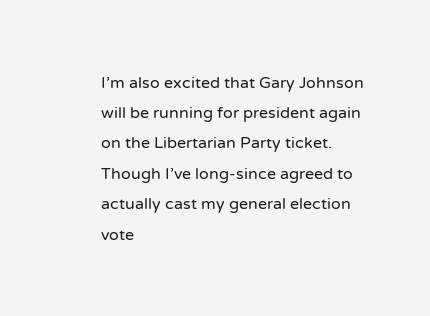I’m also excited that Gary Johnson will be running for president again on the Libertarian Party ticket. Though I’ve long-since agreed to actually cast my general election vote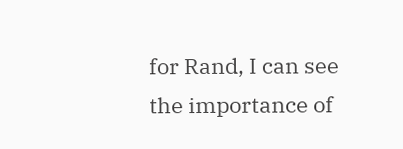for Rand, I can see the importance of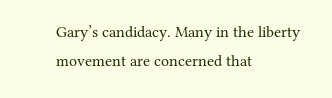Gary’s candidacy. Many in the liberty movement are concerned that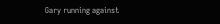Gary running against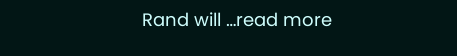Rand will …read more